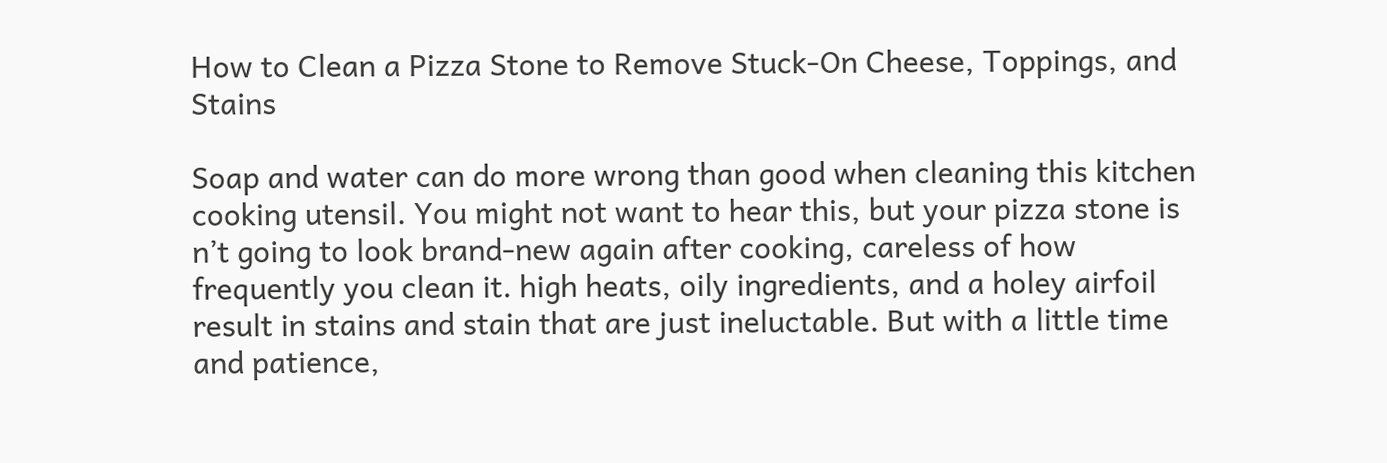How to Clean a Pizza Stone to Remove Stuck-On Cheese, Toppings, and Stains

Soap and water can do more wrong than good when cleaning this kitchen cooking utensil. You might not want to hear this, but your pizza stone is n’t going to look brand-new again after cooking, careless of how frequently you clean it. high heats, oily ingredients, and a holey airfoil result in stains and stain that are just ineluctable. But with a little time and patience,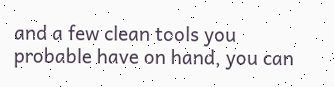and a few clean tools you probable have on hand, you can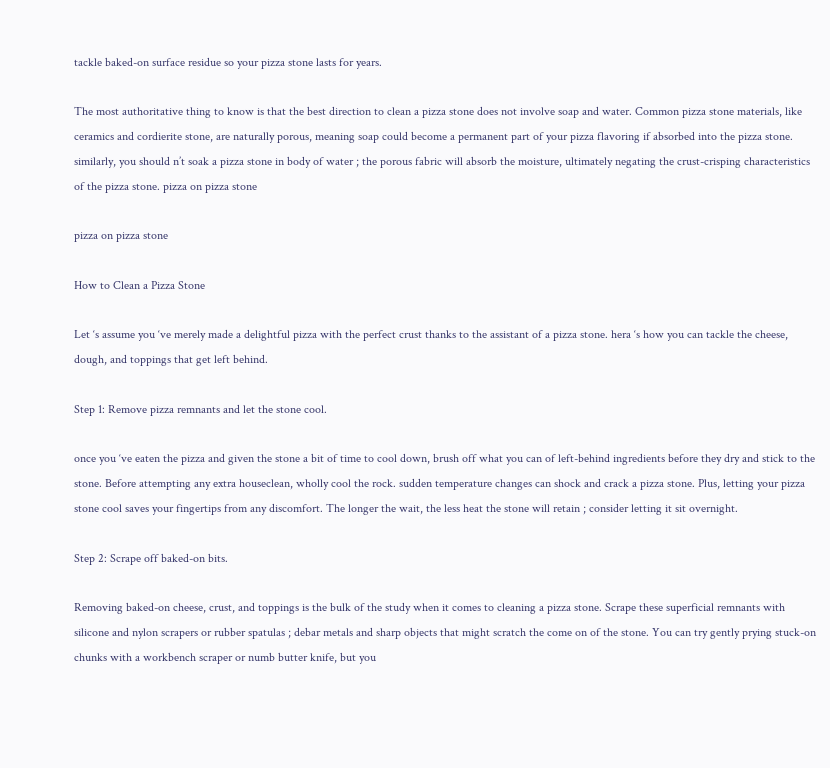tackle baked-on surface residue so your pizza stone lasts for years.

The most authoritative thing to know is that the best direction to clean a pizza stone does not involve soap and water. Common pizza stone materials, like ceramics and cordierite stone, are naturally porous, meaning soap could become a permanent part of your pizza flavoring if absorbed into the pizza stone. similarly, you should n’t soak a pizza stone in body of water ; the porous fabric will absorb the moisture, ultimately negating the crust-crisping characteristics of the pizza stone. pizza on pizza stone

pizza on pizza stone

How to Clean a Pizza Stone

Let ‘s assume you ‘ve merely made a delightful pizza with the perfect crust thanks to the assistant of a pizza stone. hera ‘s how you can tackle the cheese, dough, and toppings that get left behind.

Step 1: Remove pizza remnants and let the stone cool.

once you ‘ve eaten the pizza and given the stone a bit of time to cool down, brush off what you can of left-behind ingredients before they dry and stick to the stone. Before attempting any extra houseclean, wholly cool the rock. sudden temperature changes can shock and crack a pizza stone. Plus, letting your pizza stone cool saves your fingertips from any discomfort. The longer the wait, the less heat the stone will retain ; consider letting it sit overnight.

Step 2: Scrape off baked-on bits.

Removing baked-on cheese, crust, and toppings is the bulk of the study when it comes to cleaning a pizza stone. Scrape these superficial remnants with silicone and nylon scrapers or rubber spatulas ; debar metals and sharp objects that might scratch the come on of the stone. You can try gently prying stuck-on chunks with a workbench scraper or numb butter knife, but you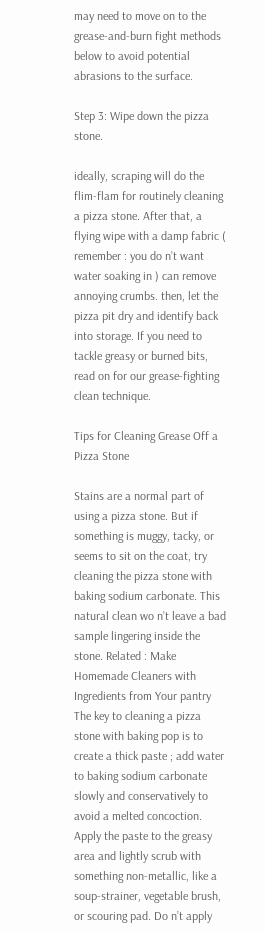may need to move on to the grease-and-burn fight methods below to avoid potential abrasions to the surface.

Step 3: Wipe down the pizza stone.

ideally, scraping will do the flim-flam for routinely cleaning a pizza stone. After that, a flying wipe with a damp fabric ( remember : you do n’t want water soaking in ) can remove annoying crumbs. then, let the pizza pit dry and identify back into storage. If you need to tackle greasy or burned bits, read on for our grease-fighting clean technique.

Tips for Cleaning Grease Off a Pizza Stone

Stains are a normal part of using a pizza stone. But if something is muggy, tacky, or seems to sit on the coat, try cleaning the pizza stone with baking sodium carbonate. This natural clean wo n’t leave a bad sample lingering inside the stone. Related : Make Homemade Cleaners with Ingredients from Your pantry The key to cleaning a pizza stone with baking pop is to create a thick paste ; add water to baking sodium carbonate slowly and conservatively to avoid a melted concoction. Apply the paste to the greasy area and lightly scrub with something non-metallic, like a soup-strainer, vegetable brush, or scouring pad. Do n’t apply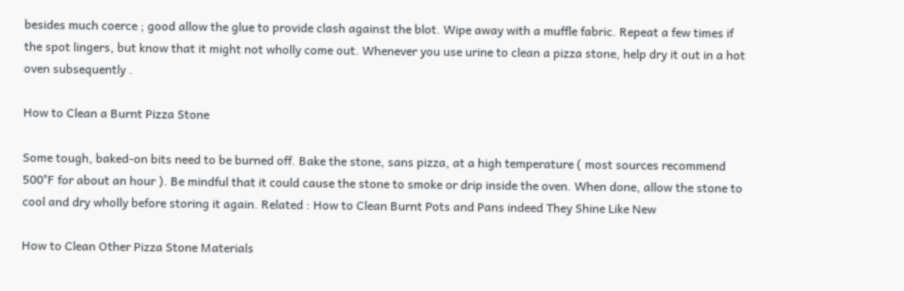besides much coerce ; good allow the glue to provide clash against the blot. Wipe away with a muffle fabric. Repeat a few times if the spot lingers, but know that it might not wholly come out. Whenever you use urine to clean a pizza stone, help dry it out in a hot oven subsequently .

How to Clean a Burnt Pizza Stone

Some tough, baked-on bits need to be burned off. Bake the stone, sans pizza, at a high temperature ( most sources recommend 500°F for about an hour ). Be mindful that it could cause the stone to smoke or drip inside the oven. When done, allow the stone to cool and dry wholly before storing it again. Related : How to Clean Burnt Pots and Pans indeed They Shine Like New

How to Clean Other Pizza Stone Materials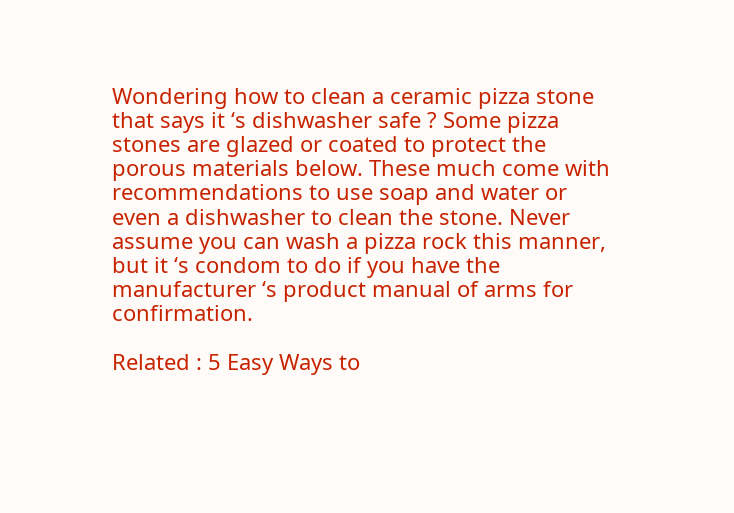Wondering how to clean a ceramic pizza stone that says it ‘s dishwasher safe ? Some pizza stones are glazed or coated to protect the porous materials below. These much come with recommendations to use soap and water or even a dishwasher to clean the stone. Never assume you can wash a pizza rock this manner, but it ‘s condom to do if you have the manufacturer ‘s product manual of arms for confirmation.

Related : 5 Easy Ways to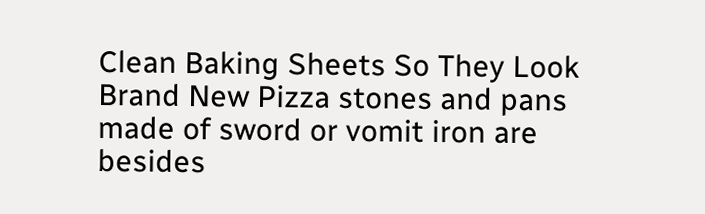Clean Baking Sheets So They Look Brand New Pizza stones and pans made of sword or vomit iron are besides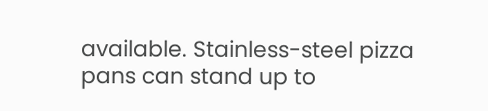available. Stainless-steel pizza pans can stand up to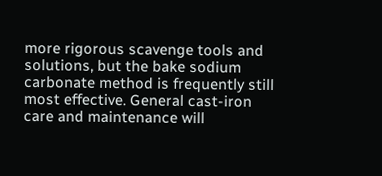more rigorous scavenge tools and solutions, but the bake sodium carbonate method is frequently still most effective. General cast-iron care and maintenance will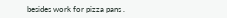besides work for pizza pans .